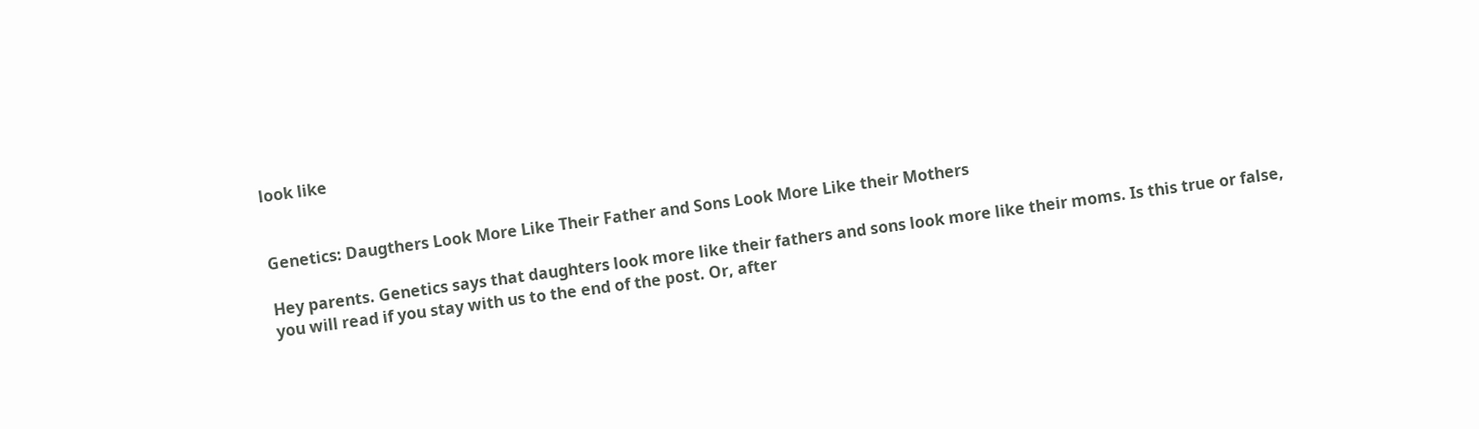look like


Genetics: Daugthers Look More Like Their Father and Sons Look More Like their Mothers

Hey parents. Genetics says that daughters look more like their fathers and sons look more like their moms. Is this true or false, you will read if you stay with us to the end of the post. Or, after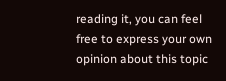reading it, you can feel free to express your own opinion about this topic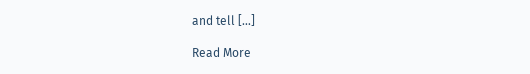and tell […]

Read More